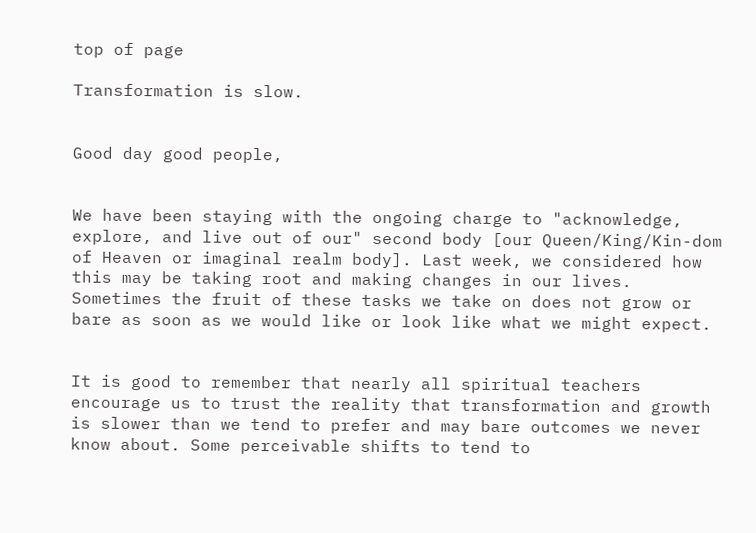top of page

Transformation is slow.


Good day good people,


We have been staying with the ongoing charge to "acknowledge, explore, and live out of our" second body [our Queen/King/Kin-dom of Heaven or imaginal realm body]. Last week, we considered how this may be taking root and making changes in our lives. Sometimes the fruit of these tasks we take on does not grow or bare as soon as we would like or look like what we might expect.


It is good to remember that nearly all spiritual teachers encourage us to trust the reality that transformation and growth is slower than we tend to prefer and may bare outcomes we never know about. Some perceivable shifts to tend to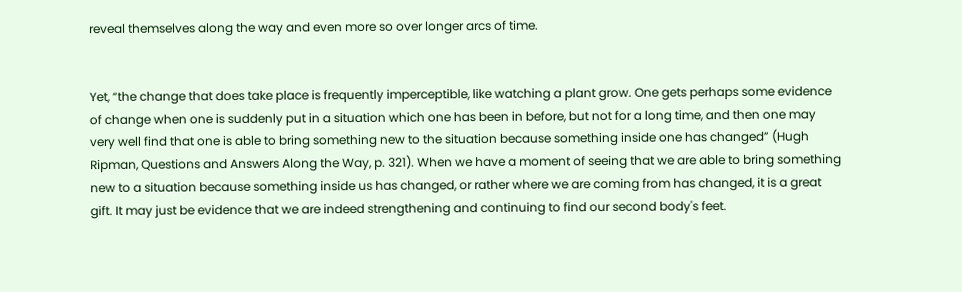reveal themselves along the way and even more so over longer arcs of time.


Yet, “the change that does take place is frequently imperceptible, like watching a plant grow. One gets perhaps some evidence of change when one is suddenly put in a situation which one has been in before, but not for a long time, and then one may very well find that one is able to bring something new to the situation because something inside one has changed” (Hugh Ripman, Questions and Answers Along the Way, p. 321). When we have a moment of seeing that we are able to bring something new to a situation because something inside us has changed, or rather where we are coming from has changed, it is a great gift. It may just be evidence that we are indeed strengthening and continuing to find our second body's feet.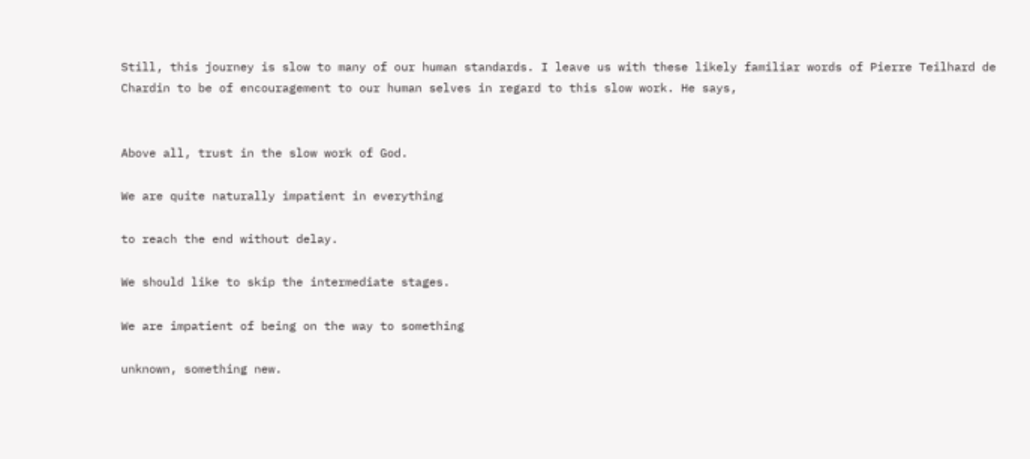Still, this journey is slow to many of our human standards. I leave us with these likely familiar words of Pierre Teilhard de Chardin to be of encouragement to our human selves in regard to this slow work. He says,


Above all, trust in the slow work of God.

We are quite naturally impatient in everything

to reach the end without delay.

We should like to skip the intermediate stages.

We are impatient of being on the way to something

unknown, something new.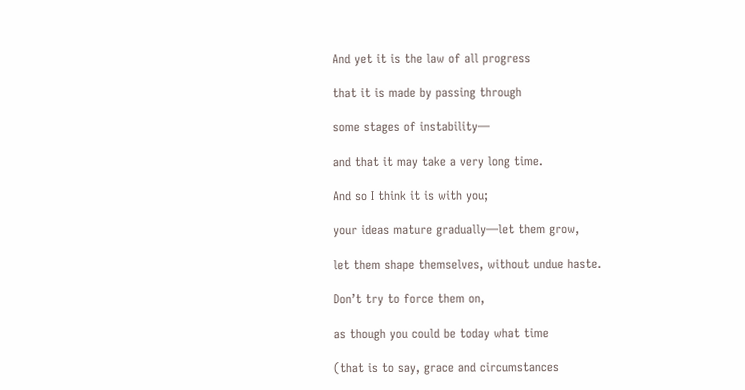And yet it is the law of all progress

that it is made by passing through

some stages of instability—

and that it may take a very long time.

And so I think it is with you;

your ideas mature gradually—let them grow,

let them shape themselves, without undue haste.

Don’t try to force them on,

as though you could be today what time

(that is to say, grace and circumstances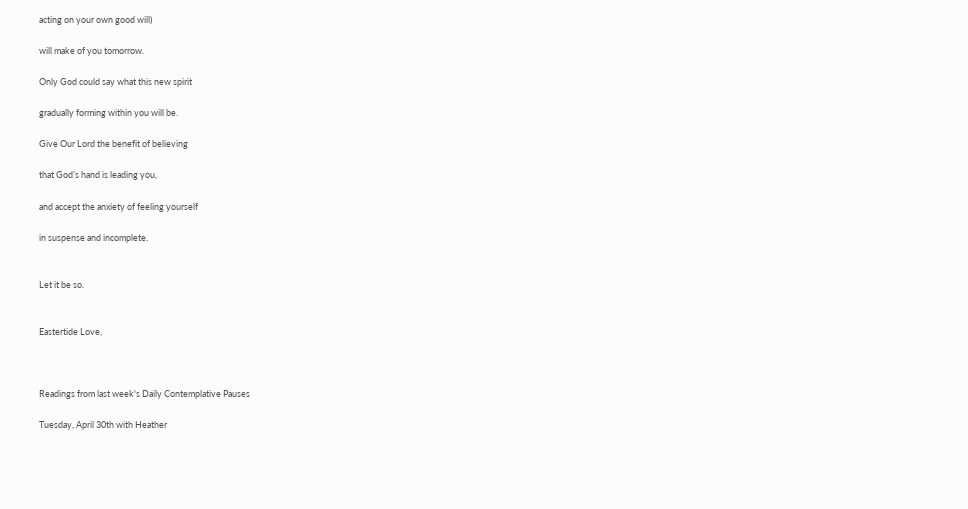acting on your own good will)

will make of you tomorrow.

Only God could say what this new spirit

gradually forming within you will be.

Give Our Lord the benefit of believing

that God’s hand is leading you,

and accept the anxiety of feeling yourself

in suspense and incomplete.


Let it be so.


Eastertide Love,



Readings from last week's Daily Contemplative Pauses

Tuesday, April 30th with Heather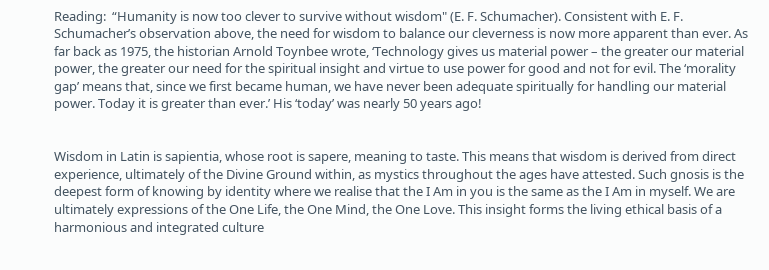Reading:  “Humanity is now too clever to survive without wisdom" (E. F. Schumacher). Consistent with E. F. Schumacher’s observation above, the need for wisdom to balance our cleverness is now more apparent than ever. As far back as 1975, the historian Arnold Toynbee wrote, ‘Technology gives us material power – the greater our material power, the greater our need for the spiritual insight and virtue to use power for good and not for evil. The ‘morality gap’ means that, since we first became human, we have never been adequate spiritually for handling our material power. Today it is greater than ever.’ His ‘today’ was nearly 50 years ago!


Wisdom in Latin is sapientia, whose root is sapere, meaning to taste. This means that wisdom is derived from direct experience, ultimately of the Divine Ground within, as mystics throughout the ages have attested. Such gnosis is the deepest form of knowing by identity where we realise that the I Am in you is the same as the I Am in myself. We are ultimately expressions of the One Life, the One Mind, the One Love. This insight forms the living ethical basis of a harmonious and integrated culture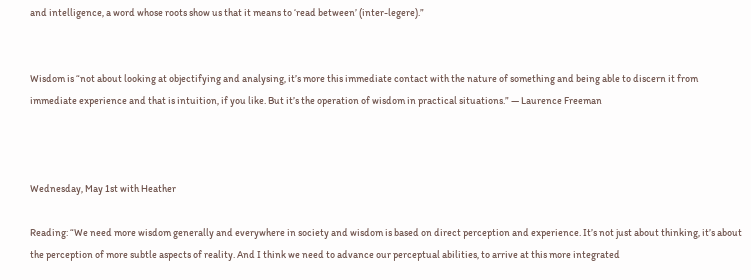and intelligence, a word whose roots show us that it means to ‘read between’ (inter-legere).”


Wisdom is “not about looking at objectifying and analysing, it’s more this immediate contact with the nature of something and being able to discern it from immediate experience and that is intuition, if you like. But it’s the operation of wisdom in practical situations.” — Laurence Freeman



Wednesday, May 1st with Heather

Reading: “We need more wisdom generally and everywhere in society and wisdom is based on direct perception and experience. It’s not just about thinking, it’s about the perception of more subtle aspects of reality. And I think we need to advance our perceptual abilities, to arrive at this more integrated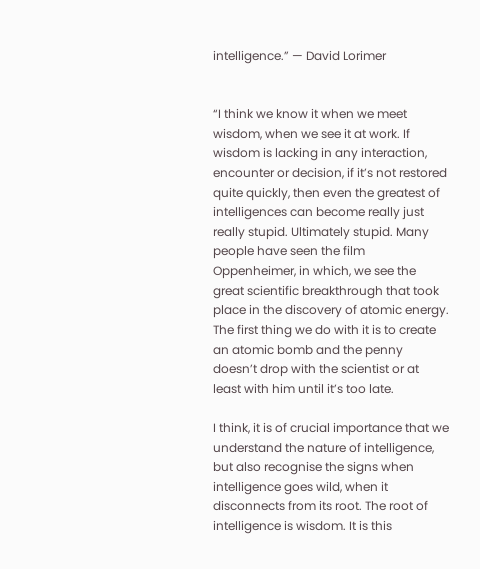intelligence.” — David Lorimer


“I think we know it when we meet wisdom, when we see it at work. If wisdom is lacking in any interaction, encounter or decision, if it’s not restored quite quickly, then even the greatest of intelligences can become really just really stupid. Ultimately stupid. Many people have seen the film Oppenheimer, in which, we see the great scientific breakthrough that took place in the discovery of atomic energy. The first thing we do with it is to create an atomic bomb and the penny doesn’t drop with the scientist or at least with him until it’s too late.

I think, it is of crucial importance that we understand the nature of intelligence, but also recognise the signs when intelligence goes wild, when it disconnects from its root. The root of intelligence is wisdom. It is this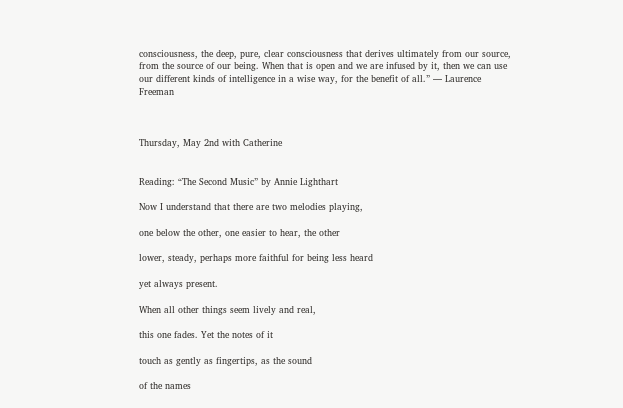consciousness, the deep, pure, clear consciousness that derives ultimately from our source, from the source of our being. When that is open and we are infused by it, then we can use our different kinds of intelligence in a wise way, for the benefit of all.” — Laurence Freeman



Thursday, May 2nd with Catherine


Reading: “The Second Music” by Annie Lighthart

Now I understand that there are two melodies playing,

one below the other, one easier to hear, the other

lower, steady, perhaps more faithful for being less heard

yet always present.

When all other things seem lively and real,

this one fades. Yet the notes of it

touch as gently as fingertips, as the sound

of the names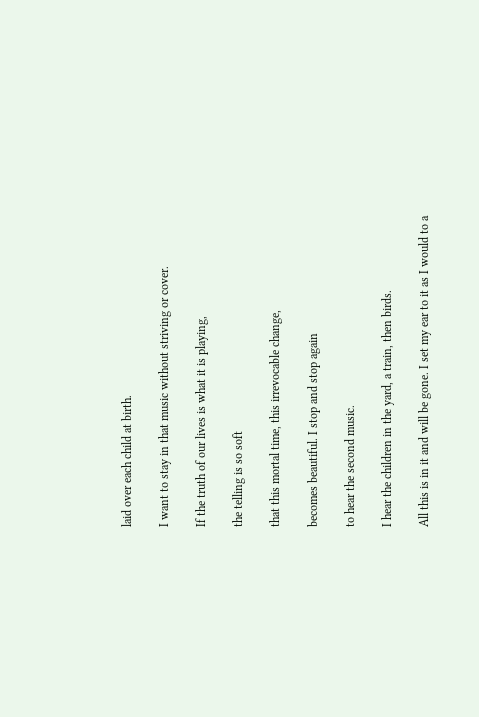laid over each child at birth.

I want to stay in that music without striving or cover.

If the truth of our lives is what it is playing,

the telling is so soft

that this mortal time, this irrevocable change,

becomes beautiful. I stop and stop again

to hear the second music.

I hear the children in the yard, a train, then birds.

All this is in it and will be gone. I set my ear to it as I would to a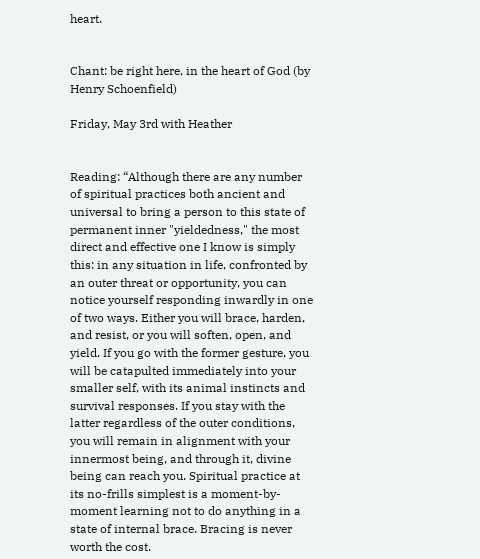heart.


Chant: be right here, in the heart of God (by Henry Schoenfield)

Friday, May 3rd with Heather


Reading: “Although there are any number of spiritual practices both ancient and universal to bring a person to this state of permanent inner "yieldedness," the most direct and effective one I know is simply this: in any situation in life, confronted by an outer threat or opportunity, you can notice yourself responding inwardly in one of two ways. Either you will brace, harden, and resist, or you will soften, open, and yield. If you go with the former gesture, you will be catapulted immediately into your smaller self, with its animal instincts and survival responses. If you stay with the latter regardless of the outer conditions, you will remain in alignment with your innermost being, and through it, divine being can reach you. Spiritual practice at its no-frills simplest is a moment-by-moment learning not to do anything in a state of internal brace. Bracing is never worth the cost.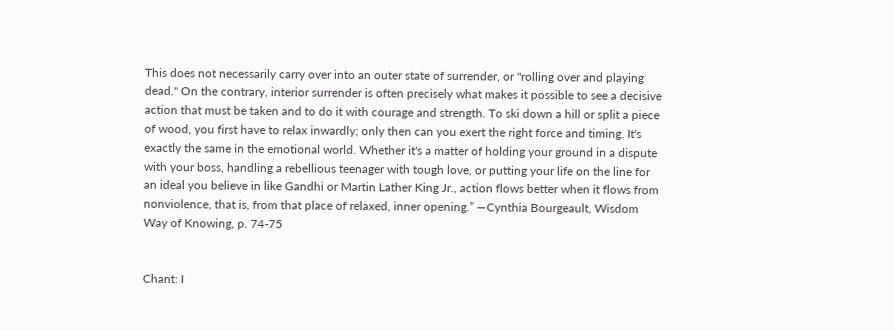This does not necessarily carry over into an outer state of surrender, or "rolling over and playing dead." On the contrary, interior surrender is often precisely what makes it possible to see a decisive action that must be taken and to do it with courage and strength. To ski down a hill or split a piece of wood, you first have to relax inwardly; only then can you exert the right force and timing. It's exactly the same in the emotional world. Whether it's a matter of holding your ground in a dispute with your boss, handling a rebellious teenager with tough love, or putting your life on the line for an ideal you believe in like Gandhi or Martin Lather King Jr., action flows better when it flows from nonviolence, that is, from that place of relaxed, inner opening.” —Cynthia Bourgeault, Wisdom Way of Knowing, p. 74-75


Chant: I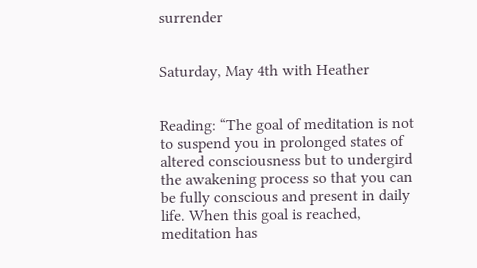surrender


Saturday, May 4th with Heather


Reading: “The goal of meditation is not to suspend you in prolonged states of altered consciousness but to undergird the awakening process so that you can be fully conscious and present in daily life. When this goal is reached, meditation has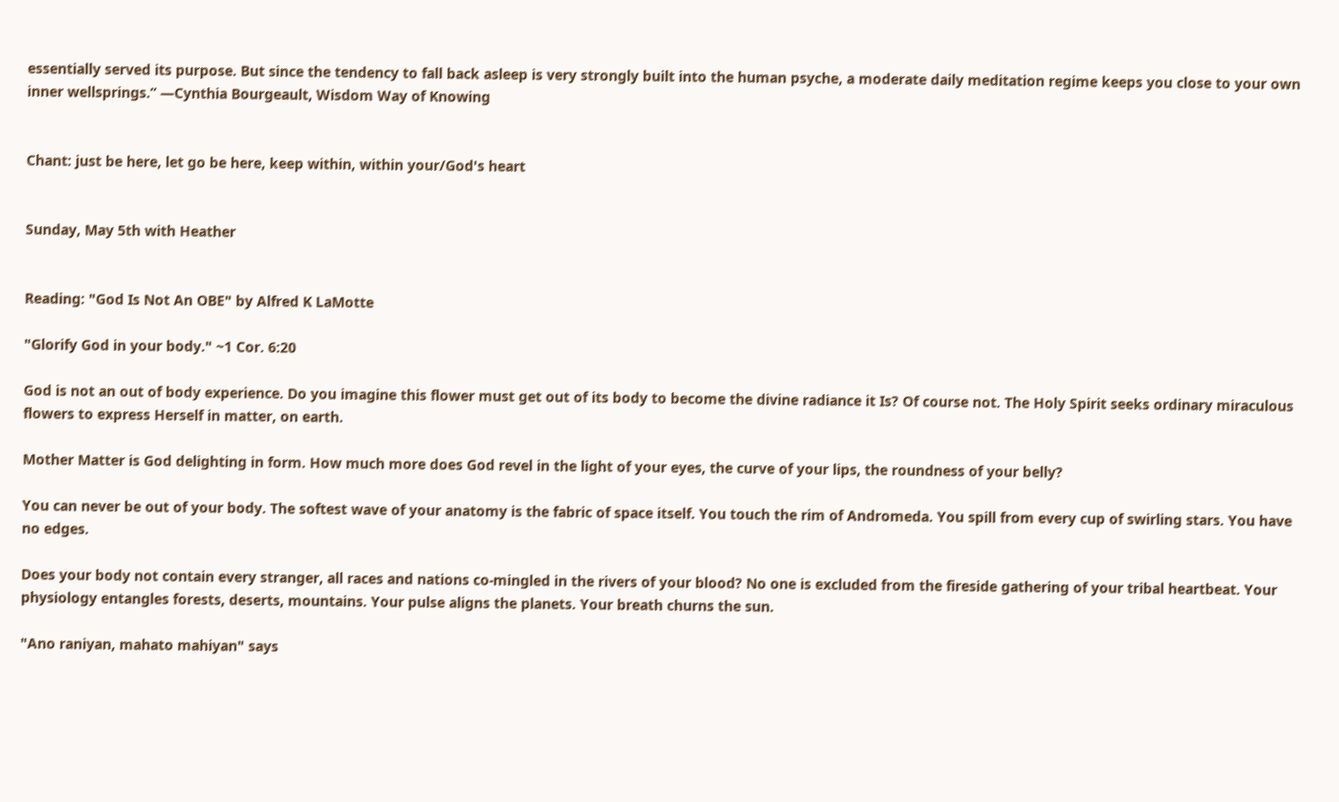essentially served its purpose. But since the tendency to fall back asleep is very strongly built into the human psyche, a moderate daily meditation regime keeps you close to your own inner wellsprings.” —Cynthia Bourgeault, Wisdom Way of Knowing


Chant: just be here, let go be here, keep within, within your/God's heart


Sunday, May 5th with Heather


Reading: "God Is Not An OBE" by Alfred K LaMotte

"Glorify God in your body." ~1 Cor. 6:20

God is not an out of body experience. Do you imagine this flower must get out of its body to become the divine radiance it Is? Of course not. The Holy Spirit seeks ordinary miraculous flowers to express Herself in matter, on earth.

Mother Matter is God delighting in form. How much more does God revel in the light of your eyes, the curve of your lips, the roundness of your belly?

You can never be out of your body. The softest wave of your anatomy is the fabric of space itself. You touch the rim of Andromeda. You spill from every cup of swirling stars. You have no edges.

Does your body not contain every stranger, all races and nations co-mingled in the rivers of your blood? No one is excluded from the fireside gathering of your tribal heartbeat. Your physiology entangles forests, deserts, mountains. Your pulse aligns the planets. Your breath churns the sun.

"Ano raniyan, mahato mahiyan" says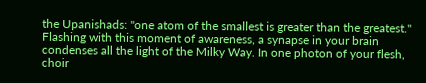the Upanishads: "one atom of the smallest is greater than the greatest." Flashing with this moment of awareness, a synapse in your brain condenses all the light of the Milky Way. In one photon of your flesh, choir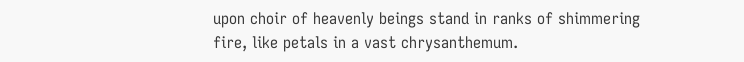upon choir of heavenly beings stand in ranks of shimmering fire, like petals in a vast chrysanthemum.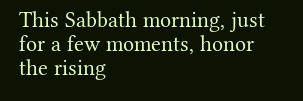This Sabbath morning, just for a few moments, honor the rising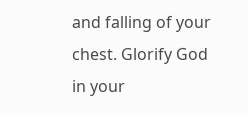and falling of your chest. Glorify God in your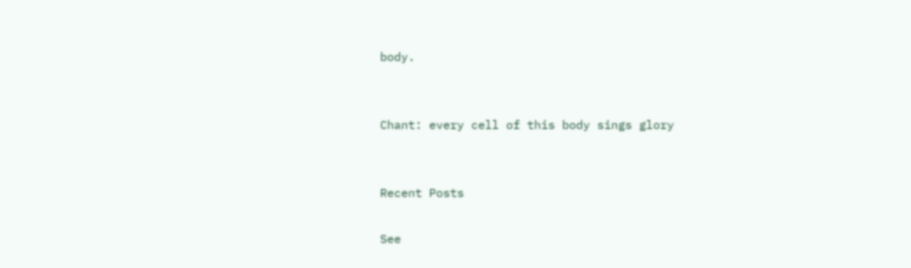body.


Chant: every cell of this body sings glory


Recent Posts

See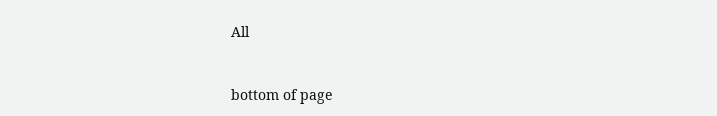All


bottom of page